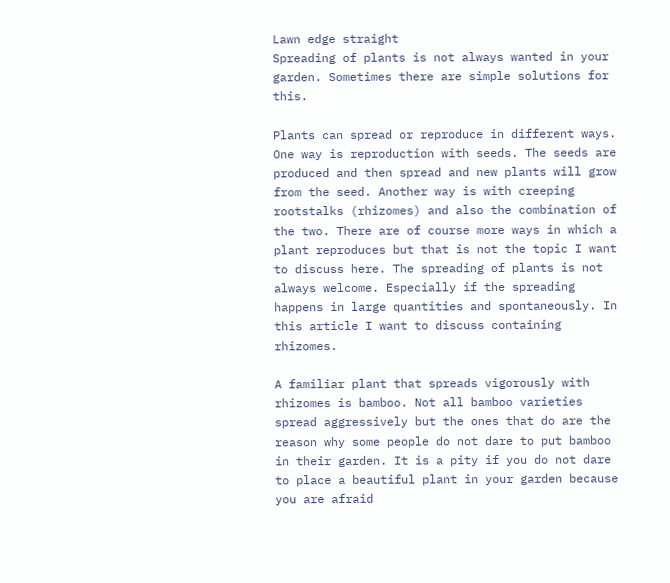Lawn edge straight
Spreading of plants is not always wanted in your garden. Sometimes there are simple solutions for this.

Plants can spread or reproduce in different ways. One way is reproduction with seeds. The seeds are produced and then spread and new plants will grow from the seed. Another way is with creeping rootstalks (rhizomes) and also the combination of the two. There are of course more ways in which a plant reproduces but that is not the topic I want to discuss here. The spreading of plants is not always welcome. Especially if the spreading happens in large quantities and spontaneously. In this article I want to discuss containing rhizomes.

A familiar plant that spreads vigorously with rhizomes is bamboo. Not all bamboo varieties spread aggressively but the ones that do are the reason why some people do not dare to put bamboo in their garden. It is a pity if you do not dare to place a beautiful plant in your garden because you are afraid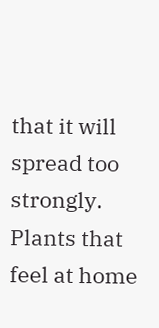that it will spread too strongly. Plants that feel at home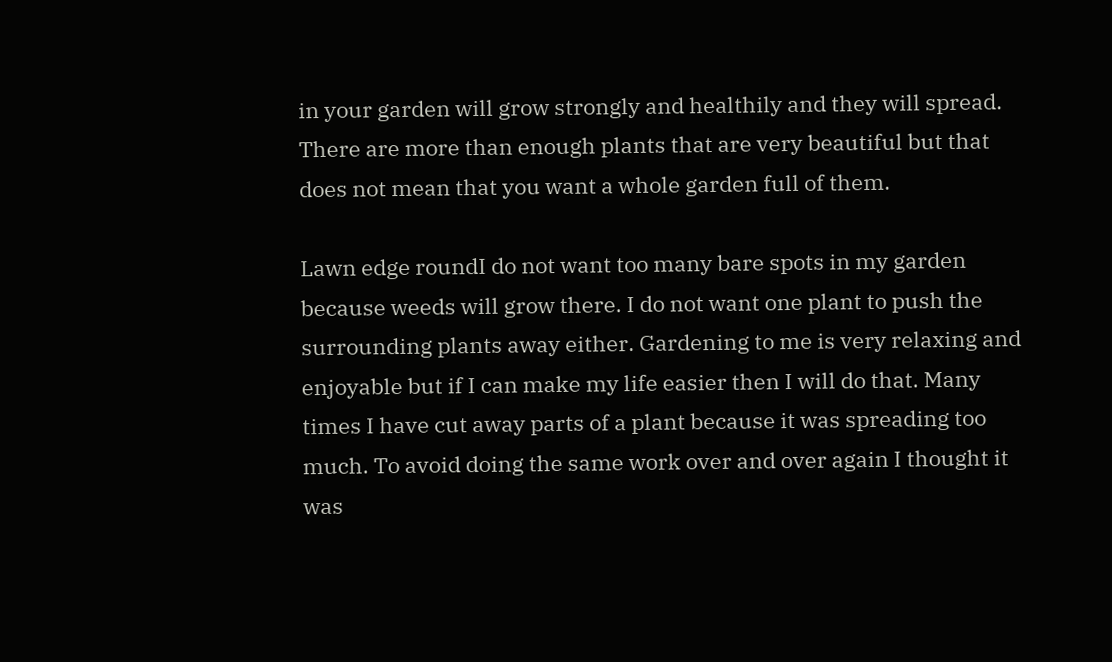in your garden will grow strongly and healthily and they will spread. There are more than enough plants that are very beautiful but that does not mean that you want a whole garden full of them.

Lawn edge roundI do not want too many bare spots in my garden because weeds will grow there. I do not want one plant to push the surrounding plants away either. Gardening to me is very relaxing and enjoyable but if I can make my life easier then I will do that. Many times I have cut away parts of a plant because it was spreading too much. To avoid doing the same work over and over again I thought it was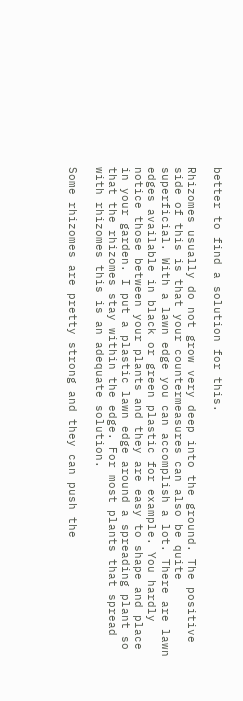better to find a solution for this.

Rhizomes usually do not grow very deep into the ground. The positive side of this is that your countermeasures can also be quite superficial. With a lawn edge you can accomplish a lot. There are lawn edges available in black or green plastic for example. You hardly notice those between your plants and they are easy to shape and place in your garden. I put a plastic lawn edge around a spreading plant so that the rhizomes stay within the edge. For most plants that spread with rhizomes this is an adequate solution.

Some rhizomes are pretty strong and they can push the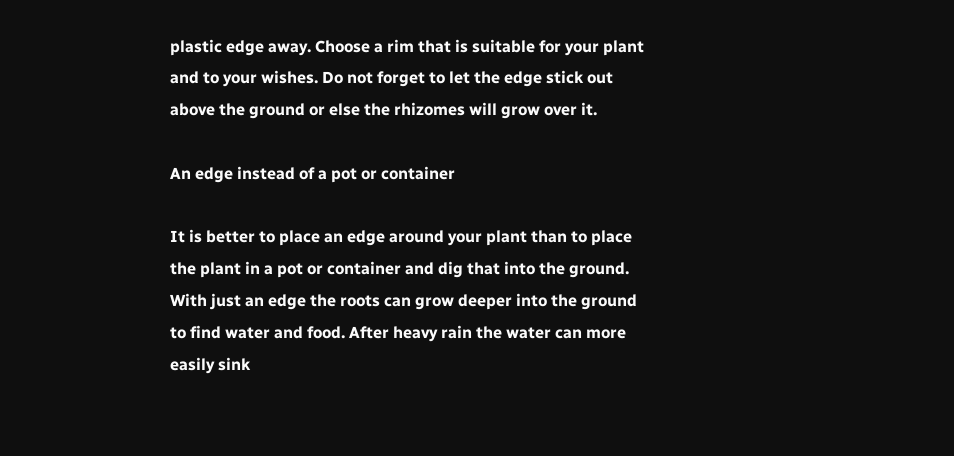plastic edge away. Choose a rim that is suitable for your plant and to your wishes. Do not forget to let the edge stick out above the ground or else the rhizomes will grow over it.

An edge instead of a pot or container

It is better to place an edge around your plant than to place the plant in a pot or container and dig that into the ground. With just an edge the roots can grow deeper into the ground to find water and food. After heavy rain the water can more easily sink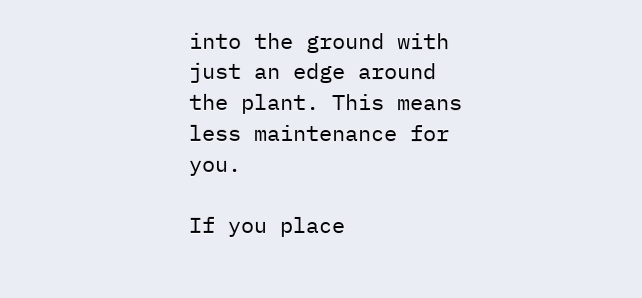into the ground with just an edge around the plant. This means less maintenance for you.

If you place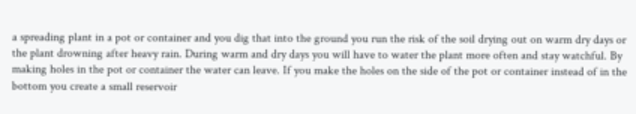a spreading plant in a pot or container and you dig that into the ground you run the risk of the soil drying out on warm dry days or the plant drowning after heavy rain. During warm and dry days you will have to water the plant more often and stay watchful. By making holes in the pot or container the water can leave. If you make the holes on the side of the pot or container instead of in the bottom you create a small reservoir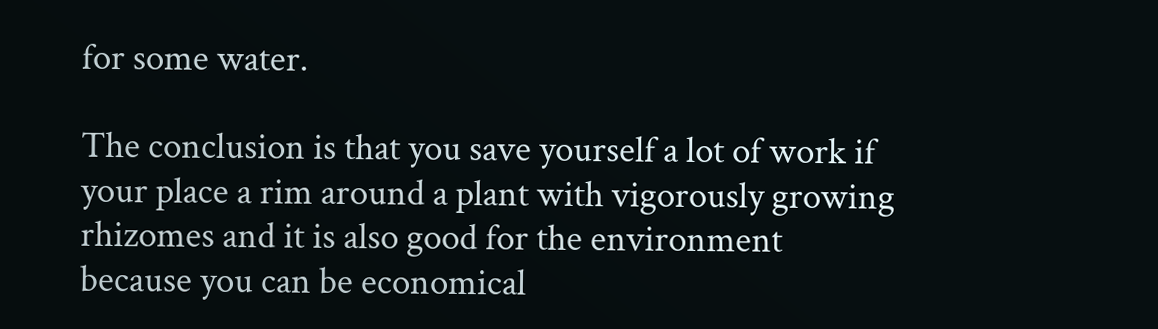for some water.

The conclusion is that you save yourself a lot of work if your place a rim around a plant with vigorously growing rhizomes and it is also good for the environment because you can be economical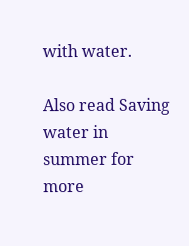with water.

Also read Saving water in summer for more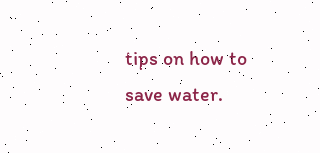tips on how to save water.